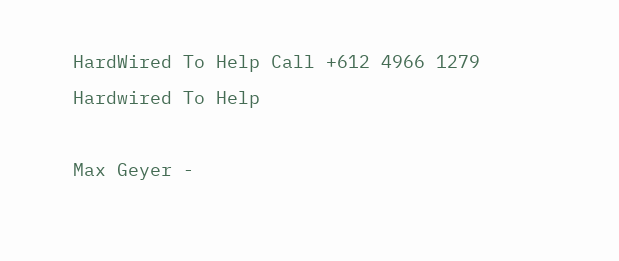HardWired To Help Call +612 4966 1279
Hardwired To Help

Max Geyer -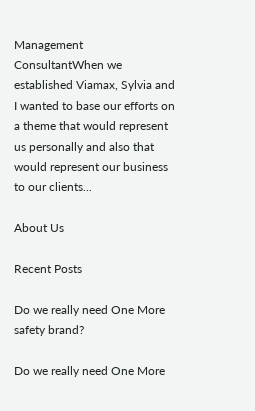Management ConsultantWhen we established Viamax, Sylvia and I wanted to base our efforts on a theme that would represent us personally and also that would represent our business to our clients...

About Us

Recent Posts

Do we really need One More safety brand?

Do we really need One More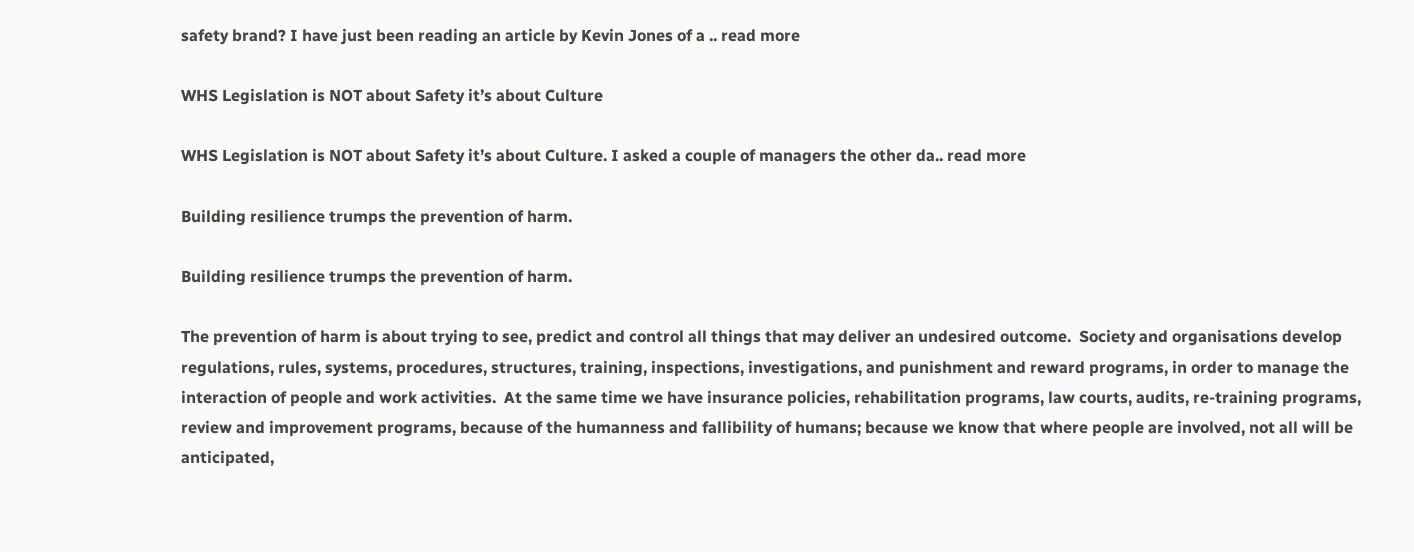safety brand? I have just been reading an article by Kevin Jones of a .. read more

WHS Legislation is NOT about Safety it’s about Culture

WHS Legislation is NOT about Safety it’s about Culture. I asked a couple of managers the other da.. read more

Building resilience trumps the prevention of harm.

Building resilience trumps the prevention of harm.

The prevention of harm is about trying to see, predict and control all things that may deliver an undesired outcome.  Society and organisations develop regulations, rules, systems, procedures, structures, training, inspections, investigations, and punishment and reward programs, in order to manage the interaction of people and work activities.  At the same time we have insurance policies, rehabilitation programs, law courts, audits, re-training programs, review and improvement programs, because of the humanness and fallibility of humans; because we know that where people are involved, not all will be anticipated,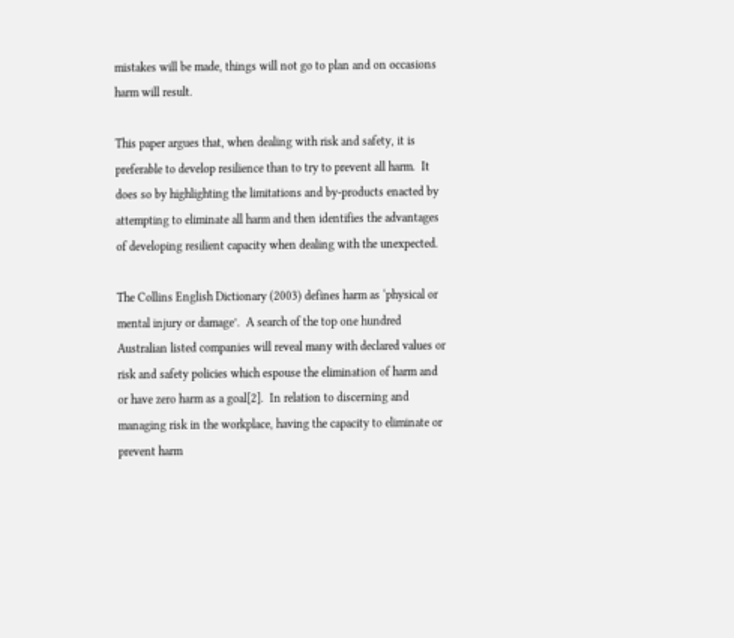mistakes will be made, things will not go to plan and on occasions harm will result.

This paper argues that, when dealing with risk and safety, it is preferable to develop resilience than to try to prevent all harm.  It does so by highlighting the limitations and by-products enacted by attempting to eliminate all harm and then identifies the advantages of developing resilient capacity when dealing with the unexpected.

The Collins English Dictionary (2003) defines harm as ‘physical or mental injury or damage’.  A search of the top one hundred Australian listed companies will reveal many with declared values or risk and safety policies which espouse the elimination of harm and or have zero harm as a goal[2].  In relation to discerning and managing risk in the workplace, having the capacity to eliminate or prevent harm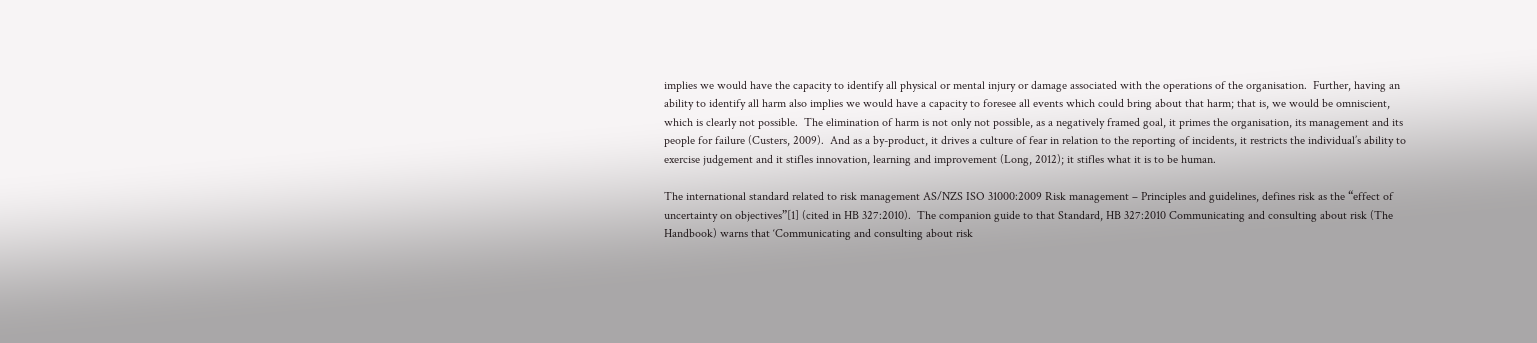implies we would have the capacity to identify all physical or mental injury or damage associated with the operations of the organisation.  Further, having an ability to identify all harm also implies we would have a capacity to foresee all events which could bring about that harm; that is, we would be omniscient, which is clearly not possible.  The elimination of harm is not only not possible, as a negatively framed goal, it primes the organisation, its management and its people for failure (Custers, 2009).  And as a by-product, it drives a culture of fear in relation to the reporting of incidents, it restricts the individual’s ability to exercise judgement and it stifles innovation, learning and improvement (Long, 2012); it stifles what it is to be human.

The international standard related to risk management AS/NZS ISO 31000:2009 Risk management – Principles and guidelines, defines risk as the “effect of uncertainty on objectives”[1] (cited in HB 327:2010).  The companion guide to that Standard, HB 327:2010 Communicating and consulting about risk (The Handbook) warns that ‘Communicating and consulting about risk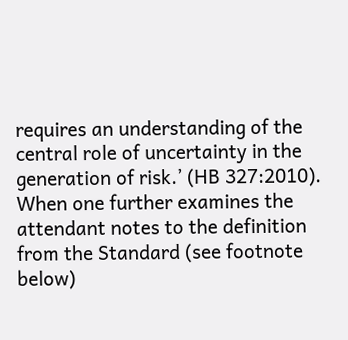requires an understanding of the central role of uncertainty in the generation of risk.’ (HB 327:2010).  When one further examines the attendant notes to the definition from the Standard (see footnote below)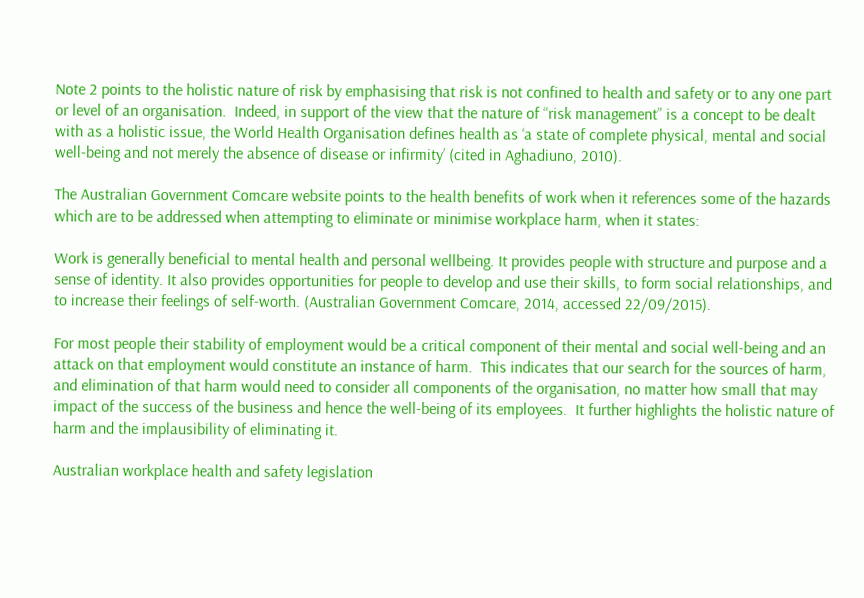Note 2 points to the holistic nature of risk by emphasising that risk is not confined to health and safety or to any one part or level of an organisation.  Indeed, in support of the view that the nature of “risk management” is a concept to be dealt with as a holistic issue, the World Health Organisation defines health as ‘a state of complete physical, mental and social well-being and not merely the absence of disease or infirmity’ (cited in Aghadiuno, 2010).

The Australian Government Comcare website points to the health benefits of work when it references some of the hazards which are to be addressed when attempting to eliminate or minimise workplace harm, when it states:

Work is generally beneficial to mental health and personal wellbeing. It provides people with structure and purpose and a sense of identity. It also provides opportunities for people to develop and use their skills, to form social relationships, and to increase their feelings of self-worth. (Australian Government Comcare, 2014, accessed 22/09/2015).

For most people their stability of employment would be a critical component of their mental and social well-being and an attack on that employment would constitute an instance of harm.  This indicates that our search for the sources of harm, and elimination of that harm would need to consider all components of the organisation, no matter how small that may impact of the success of the business and hence the well-being of its employees.  It further highlights the holistic nature of harm and the implausibility of eliminating it.

Australian workplace health and safety legislation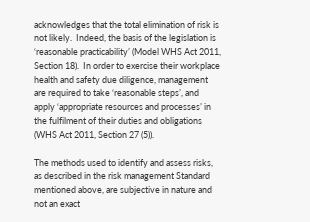acknowledges that the total elimination of risk is not likely.  Indeed, the basis of the legislation is ‘reasonable practicability’ (Model WHS Act 2011, Section 18).  In order to exercise their workplace health and safety due diligence, management are required to take ‘reasonable steps’, and apply ‘appropriate resources and processes’ in the fulfilment of their duties and obligations (WHS Act 2011, Section 27 (5)).

The methods used to identify and assess risks, as described in the risk management Standard mentioned above, are subjective in nature and not an exact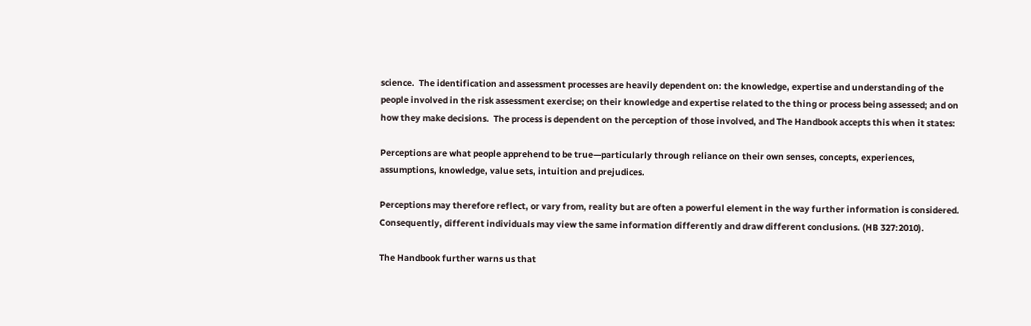science.  The identification and assessment processes are heavily dependent on: the knowledge, expertise and understanding of the people involved in the risk assessment exercise; on their knowledge and expertise related to the thing or process being assessed; and on how they make decisions.  The process is dependent on the perception of those involved, and The Handbook accepts this when it states:

Perceptions are what people apprehend to be true—particularly through reliance on their own senses, concepts, experiences, assumptions, knowledge, value sets, intuition and prejudices.

Perceptions may therefore reflect, or vary from, reality but are often a powerful element in the way further information is considered. Consequently, different individuals may view the same information differently and draw different conclusions. (HB 327:2010).

The Handbook further warns us that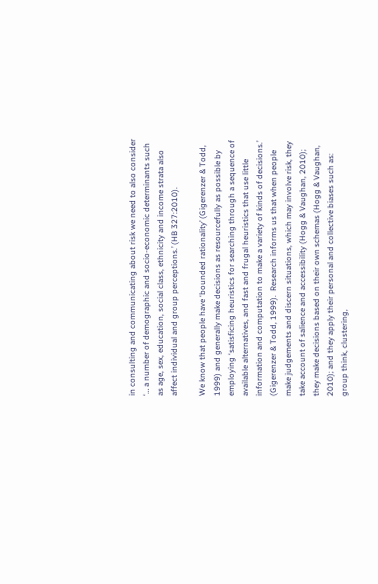in consulting and communicating about risk we need to also consider ‘… a number of demographic and socio-economic determinants such as age, sex, education, social class, ethnicity and income strata also affect individual and group perceptions.’ (HB 327:2010).

We know that people have ‘bounded rationality’ (Gigerenzer & Todd, 1999) and generally make decisions as resourcefully as possible by employing ‘satisficing heuristics for searching through a sequence of available alternatives, and fast and frugal heuristics that use little information and computation to make a variety of kinds of decisions.’ (Gigerenzer & Todd, 1999).  Research informs us that when people make judgements and discern situations, which may involve risk, they take account of salience and accessibility (Hogg & Vaughan, 2010); they make decisions based on their own schemas (Hogg & Vaughan, 2010); and they apply their personal and collective biases such as: group think, clustering,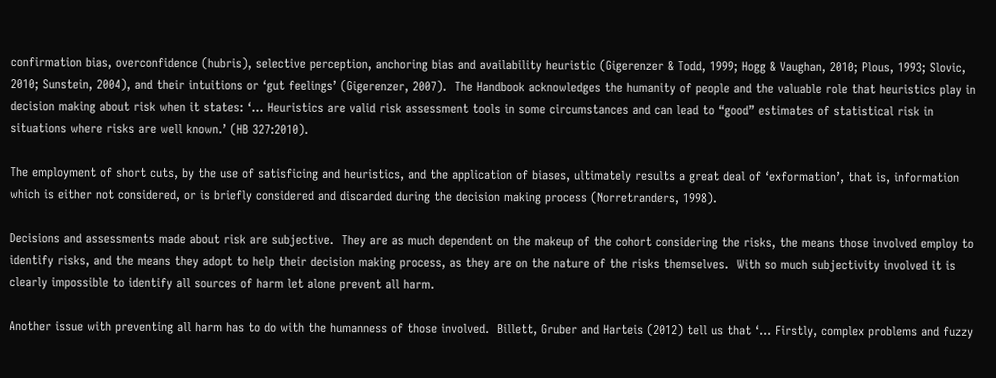confirmation bias, overconfidence (hubris), selective perception, anchoring bias and availability heuristic (Gigerenzer & Todd, 1999; Hogg & Vaughan, 2010; Plous, 1993; Slovic, 2010; Sunstein, 2004), and their intuitions or ‘gut feelings’ (Gigerenzer, 2007).  The Handbook acknowledges the humanity of people and the valuable role that heuristics play in decision making about risk when it states: ‘… Heuristics are valid risk assessment tools in some circumstances and can lead to “good” estimates of statistical risk in situations where risks are well known.’ (HB 327:2010).

The employment of short cuts, by the use of satisficing and heuristics, and the application of biases, ultimately results a great deal of ‘exformation’, that is, information which is either not considered, or is briefly considered and discarded during the decision making process (Norretranders, 1998).

Decisions and assessments made about risk are subjective.  They are as much dependent on the makeup of the cohort considering the risks, the means those involved employ to identify risks, and the means they adopt to help their decision making process, as they are on the nature of the risks themselves.  With so much subjectivity involved it is clearly impossible to identify all sources of harm let alone prevent all harm.

Another issue with preventing all harm has to do with the humanness of those involved.  Billett, Gruber and Harteis (2012) tell us that ‘… Firstly, complex problems and fuzzy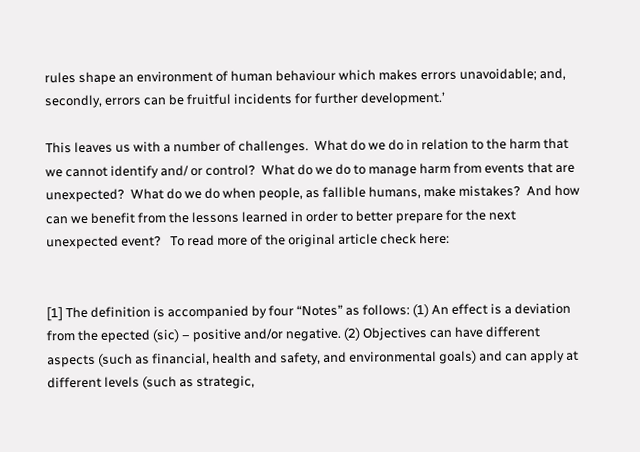rules shape an environment of human behaviour which makes errors unavoidable; and, secondly, errors can be fruitful incidents for further development.’

This leaves us with a number of challenges.  What do we do in relation to the harm that we cannot identify and/ or control?  What do we do to manage harm from events that are unexpected?  What do we do when people, as fallible humans, make mistakes?  And how can we benefit from the lessons learned in order to better prepare for the next unexpected event?   To read more of the original article check here:


[1] The definition is accompanied by four “Notes” as follows: (1) An effect is a deviation from the epected (sic) – positive and/or negative. (2) Objectives can have different aspects (such as financial, health and safety, and environmental goals) and can apply at different levels (such as strategic,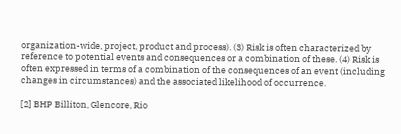organization-wide, project, product and process). (3) Risk is often characterized by reference to potential events and consequences or a combination of these. (4) Risk is often expressed in terms of a combination of the consequences of an event (including changes in circumstances) and the associated likelihood of occurrence.

[2] BHP Billiton, Glencore, Rio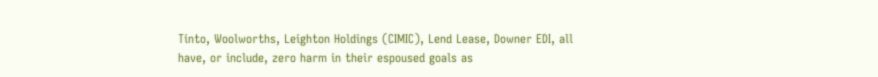Tinto, Woolworths, Leighton Holdings (CIMIC), Lend Lease, Downer EDI, all have, or include, zero harm in their espoused goals as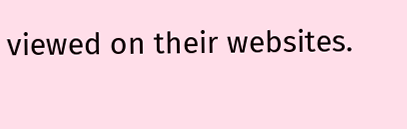viewed on their websites.